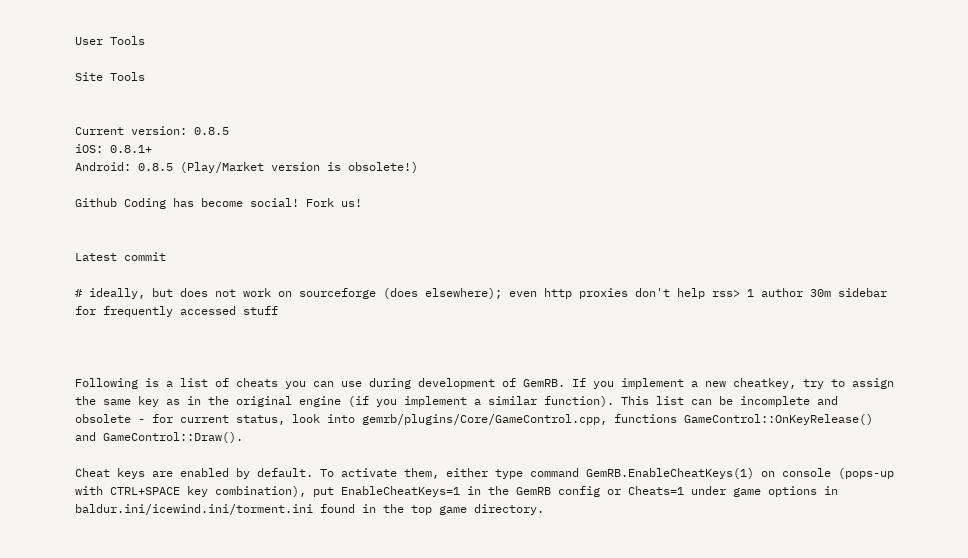User Tools

Site Tools


Current version: 0.8.5
iOS: 0.8.1+
Android: 0.8.5 (Play/Market version is obsolete!)

Github Coding has become social! Fork us!


Latest commit

# ideally, but does not work on sourceforge (does elsewhere); even http proxies don't help rss> 1 author 30m sidebar for frequently accessed stuff



Following is a list of cheats you can use during development of GemRB. If you implement a new cheatkey, try to assign the same key as in the original engine (if you implement a similar function). This list can be incomplete and obsolete - for current status, look into gemrb/plugins/Core/GameControl.cpp, functions GameControl::OnKeyRelease() and GameControl::Draw().

Cheat keys are enabled by default. To activate them, either type command GemRB.EnableCheatKeys(1) on console (pops-up with CTRL+SPACE key combination), put EnableCheatKeys=1 in the GemRB config or Cheats=1 under game options in baldur.ini/icewind.ini/torment.ini found in the top game directory.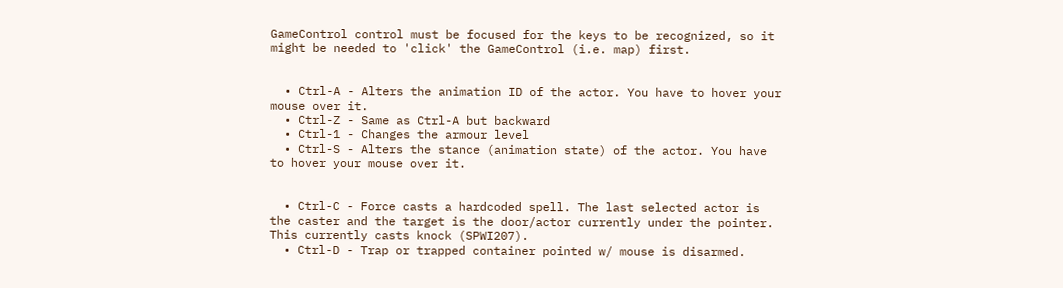GameControl control must be focused for the keys to be recognized, so it might be needed to 'click' the GameControl (i.e. map) first.


  • Ctrl-A - Alters the animation ID of the actor. You have to hover your mouse over it.
  • Ctrl-Z - Same as Ctrl-A but backward
  • Ctrl-1 - Changes the armour level
  • Ctrl-S - Alters the stance (animation state) of the actor. You have to hover your mouse over it.


  • Ctrl-C - Force casts a hardcoded spell. The last selected actor is the caster and the target is the door/actor currently under the pointer. This currently casts knock (SPWI207).
  • Ctrl-D - Trap or trapped container pointed w/ mouse is disarmed.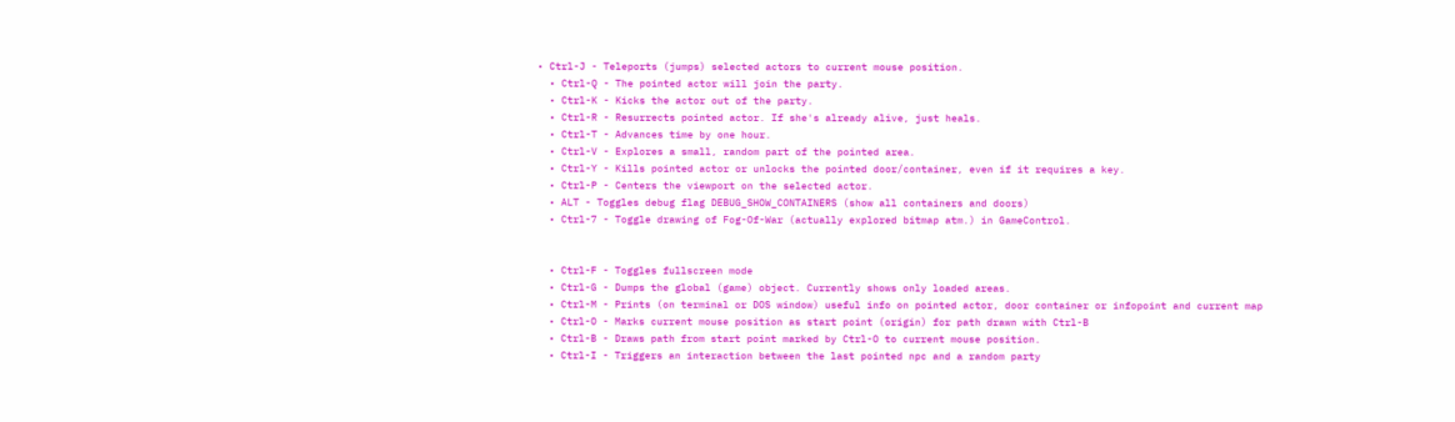• Ctrl-J - Teleports (jumps) selected actors to current mouse position.
  • Ctrl-Q - The pointed actor will join the party.
  • Ctrl-K - Kicks the actor out of the party.
  • Ctrl-R - Resurrects pointed actor. If she's already alive, just heals.
  • Ctrl-T - Advances time by one hour.
  • Ctrl-V - Explores a small, random part of the pointed area.
  • Ctrl-Y - Kills pointed actor or unlocks the pointed door/container, even if it requires a key.
  • Ctrl-P - Centers the viewport on the selected actor.
  • ALT - Toggles debug flag DEBUG_SHOW_CONTAINERS (show all containers and doors)
  • Ctrl-7 - Toggle drawing of Fog-Of-War (actually explored bitmap atm.) in GameControl.


  • Ctrl-F - Toggles fullscreen mode
  • Ctrl-G - Dumps the global (game) object. Currently shows only loaded areas.
  • Ctrl-M - Prints (on terminal or DOS window) useful info on pointed actor, door container or infopoint and current map
  • Ctrl-O - Marks current mouse position as start point (origin) for path drawn with Ctrl-B
  • Ctrl-B - Draws path from start point marked by Ctrl-O to current mouse position.
  • Ctrl-I - Triggers an interaction between the last pointed npc and a random party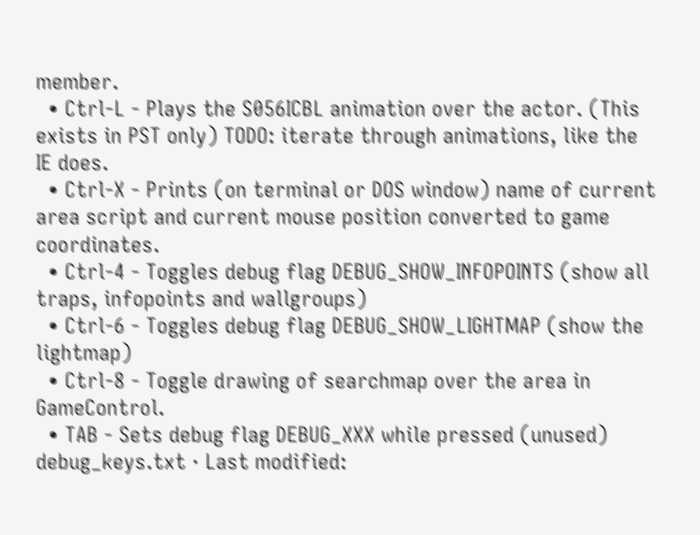member.
  • Ctrl-L - Plays the S056ICBL animation over the actor. (This exists in PST only) TODO: iterate through animations, like the IE does.
  • Ctrl-X - Prints (on terminal or DOS window) name of current area script and current mouse position converted to game coordinates.
  • Ctrl-4 - Toggles debug flag DEBUG_SHOW_INFOPOINTS (show all traps, infopoints and wallgroups)
  • Ctrl-6 - Toggles debug flag DEBUG_SHOW_LIGHTMAP (show the lightmap)
  • Ctrl-8 - Toggle drawing of searchmap over the area in GameControl.
  • TAB - Sets debug flag DEBUG_XXX while pressed (unused)
debug_keys.txt · Last modified: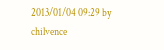2013/01/04 09:29 by chilvence